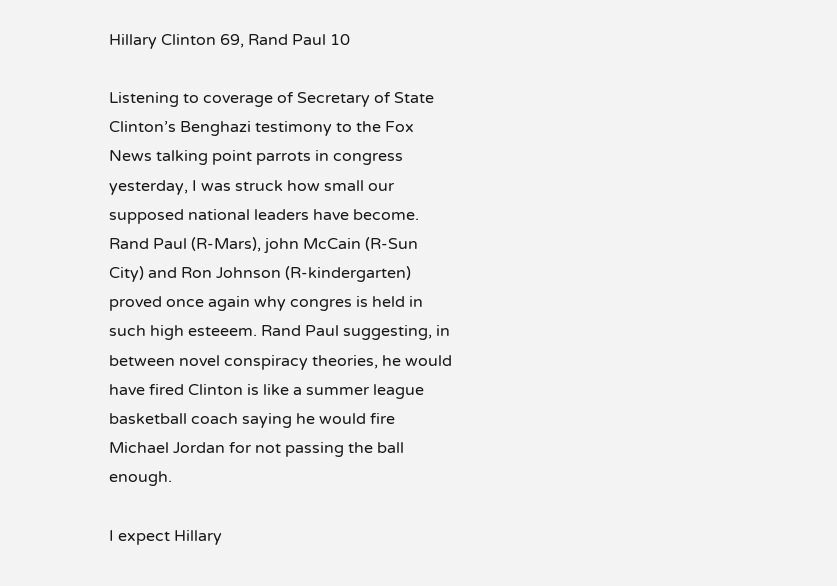Hillary Clinton 69, Rand Paul 10

Listening to coverage of Secretary of State Clinton’s Benghazi testimony to the Fox News talking point parrots in congress yesterday, I was struck how small our supposed national leaders have become. Rand Paul (R-Mars), john McCain (R-Sun City) and Ron Johnson (R-kindergarten) proved once again why congres is held in such high esteeem. Rand Paul suggesting, in between novel conspiracy theories, he would have fired Clinton is like a summer league basketball coach saying he would fire Michael Jordan for not passing the ball enough.

I expect Hillary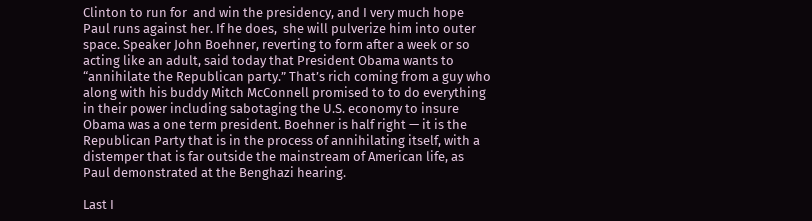Clinton to run for  and win the presidency, and I very much hope Paul runs against her. If he does,  she will pulverize him into outer space. Speaker John Boehner, reverting to form after a week or so acting like an adult, said today that President Obama wants to “annihilate the Republican party.” That’s rich coming from a guy who along with his buddy Mitch McConnell promised to to do everything in their power including sabotaging the U.S. economy to insure Obama was a one term president. Boehner is half right — it is the Republican Party that is in the process of annihilating itself, with a distemper that is far outside the mainstream of American life, as Paul demonstrated at the Benghazi hearing.

Last I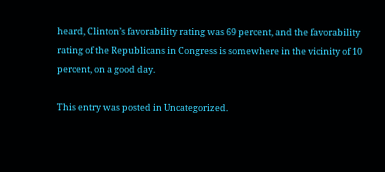heard, Clinton’s favorability rating was 69 percent, and the favorability rating of the Republicans in Congress is somewhere in the vicinity of 10 percent, on a good day.

This entry was posted in Uncategorized.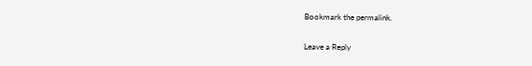Bookmark the permalink.

Leave a Reply